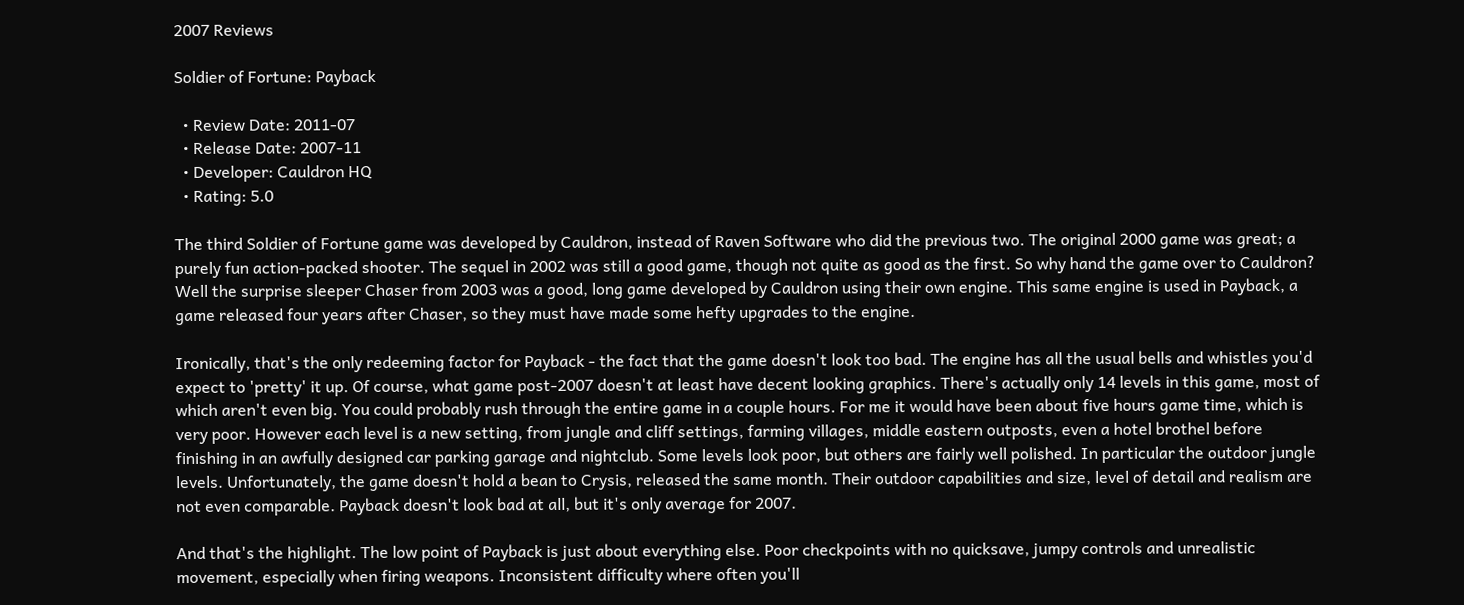2007 Reviews

Soldier of Fortune: Payback

  • Review Date: 2011-07
  • Release Date: 2007-11
  • Developer: Cauldron HQ
  • Rating: 5.0

The third Soldier of Fortune game was developed by Cauldron, instead of Raven Software who did the previous two. The original 2000 game was great; a purely fun action-packed shooter. The sequel in 2002 was still a good game, though not quite as good as the first. So why hand the game over to Cauldron? Well the surprise sleeper Chaser from 2003 was a good, long game developed by Cauldron using their own engine. This same engine is used in Payback, a game released four years after Chaser, so they must have made some hefty upgrades to the engine.

Ironically, that's the only redeeming factor for Payback - the fact that the game doesn't look too bad. The engine has all the usual bells and whistles you'd expect to 'pretty' it up. Of course, what game post-2007 doesn't at least have decent looking graphics. There's actually only 14 levels in this game, most of which aren't even big. You could probably rush through the entire game in a couple hours. For me it would have been about five hours game time, which is very poor. However each level is a new setting, from jungle and cliff settings, farming villages, middle eastern outposts, even a hotel brothel before finishing in an awfully designed car parking garage and nightclub. Some levels look poor, but others are fairly well polished. In particular the outdoor jungle levels. Unfortunately, the game doesn't hold a bean to Crysis, released the same month. Their outdoor capabilities and size, level of detail and realism are not even comparable. Payback doesn't look bad at all, but it's only average for 2007.

And that's the highlight. The low point of Payback is just about everything else. Poor checkpoints with no quicksave, jumpy controls and unrealistic movement, especially when firing weapons. Inconsistent difficulty where often you'll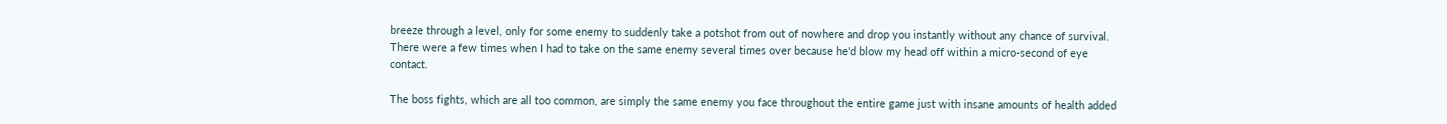breeze through a level, only for some enemy to suddenly take a potshot from out of nowhere and drop you instantly without any chance of survival. There were a few times when I had to take on the same enemy several times over because he'd blow my head off within a micro-second of eye contact.

The boss fights, which are all too common, are simply the same enemy you face throughout the entire game just with insane amounts of health added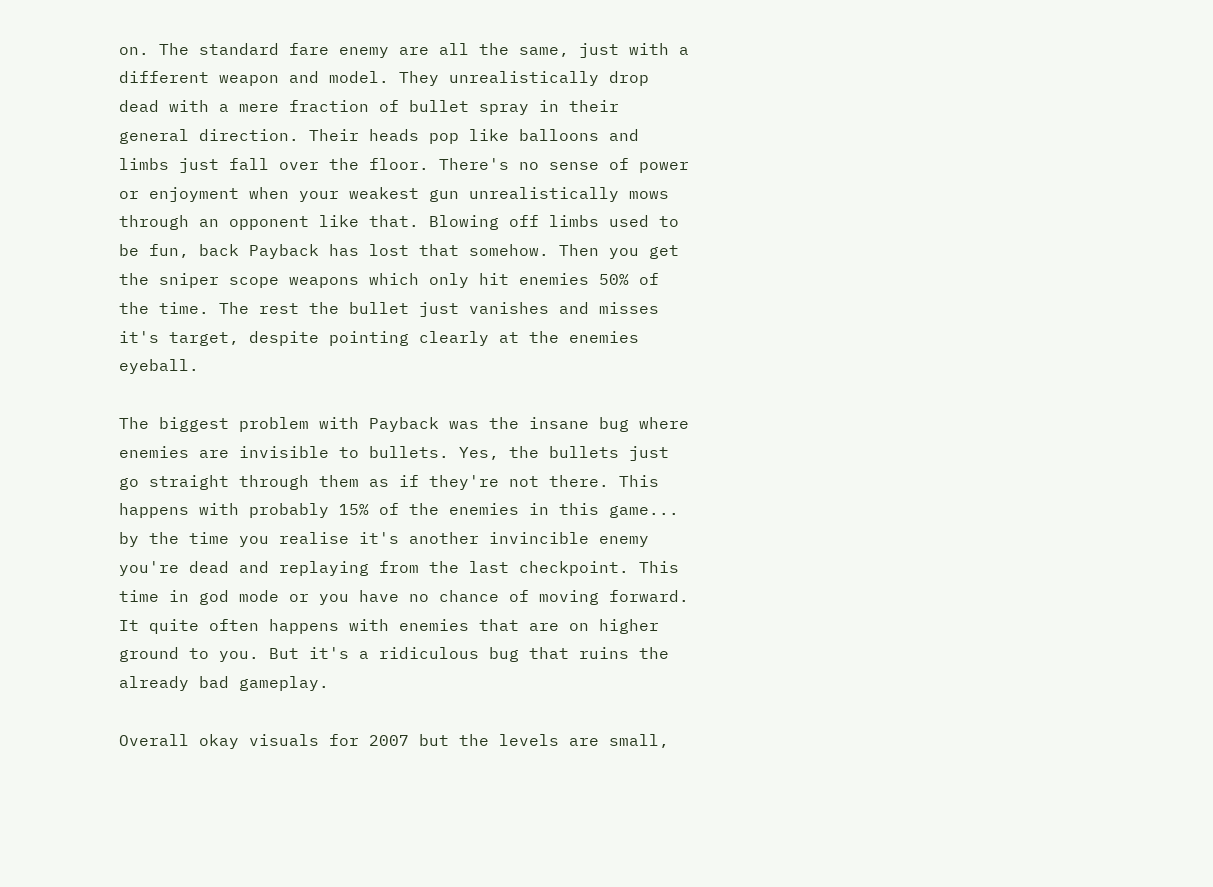on. The standard fare enemy are all the same, just with a different weapon and model. They unrealistically drop dead with a mere fraction of bullet spray in their general direction. Their heads pop like balloons and limbs just fall over the floor. There's no sense of power or enjoyment when your weakest gun unrealistically mows through an opponent like that. Blowing off limbs used to be fun, back Payback has lost that somehow. Then you get the sniper scope weapons which only hit enemies 50% of the time. The rest the bullet just vanishes and misses it's target, despite pointing clearly at the enemies eyeball.

The biggest problem with Payback was the insane bug where enemies are invisible to bullets. Yes, the bullets just go straight through them as if they're not there. This happens with probably 15% of the enemies in this game... by the time you realise it's another invincible enemy you're dead and replaying from the last checkpoint. This time in god mode or you have no chance of moving forward. It quite often happens with enemies that are on higher ground to you. But it's a ridiculous bug that ruins the already bad gameplay.

Overall okay visuals for 2007 but the levels are small,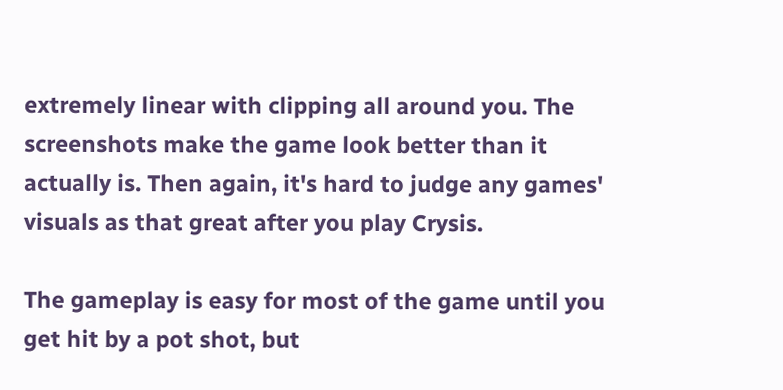extremely linear with clipping all around you. The screenshots make the game look better than it actually is. Then again, it's hard to judge any games' visuals as that great after you play Crysis.

The gameplay is easy for most of the game until you get hit by a pot shot, but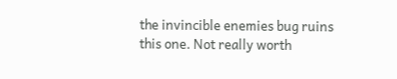the invincible enemies bug ruins this one. Not really worth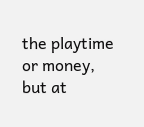the playtime or money, but at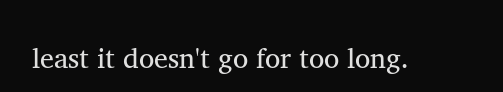least it doesn't go for too long.